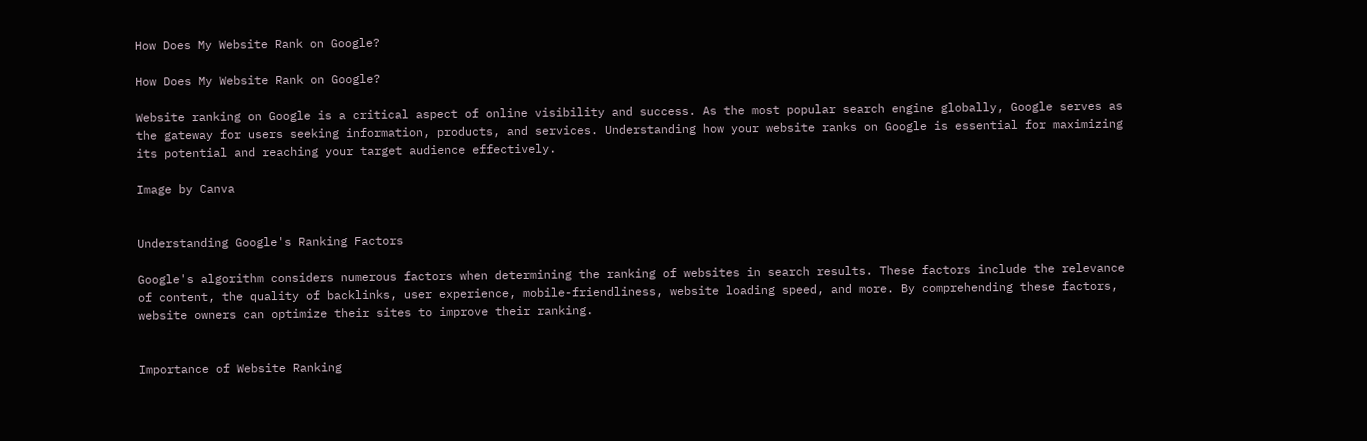How Does My Website Rank on Google?

How Does My Website Rank on Google?

Website ranking on Google is a critical aspect of online visibility and success. As the most popular search engine globally, Google serves as the gateway for users seeking information, products, and services. Understanding how your website ranks on Google is essential for maximizing its potential and reaching your target audience effectively.

Image by Canva


Understanding Google's Ranking Factors

Google's algorithm considers numerous factors when determining the ranking of websites in search results. These factors include the relevance of content, the quality of backlinks, user experience, mobile-friendliness, website loading speed, and more. By comprehending these factors, website owners can optimize their sites to improve their ranking.


Importance of Website Ranking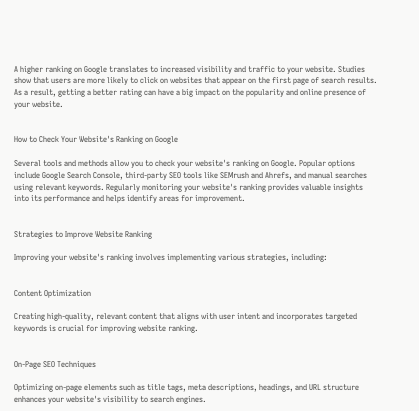A higher ranking on Google translates to increased visibility and traffic to your website. Studies show that users are more likely to click on websites that appear on the first page of search results. As a result, getting a better rating can have a big impact on the popularity and online presence of your website.


How to Check Your Website's Ranking on Google

Several tools and methods allow you to check your website's ranking on Google. Popular options include Google Search Console, third-party SEO tools like SEMrush and Ahrefs, and manual searches using relevant keywords. Regularly monitoring your website's ranking provides valuable insights into its performance and helps identify areas for improvement.


Strategies to Improve Website Ranking

Improving your website's ranking involves implementing various strategies, including:


Content Optimization

Creating high-quality, relevant content that aligns with user intent and incorporates targeted keywords is crucial for improving website ranking.


On-Page SEO Techniques

Optimizing on-page elements such as title tags, meta descriptions, headings, and URL structure enhances your website's visibility to search engines.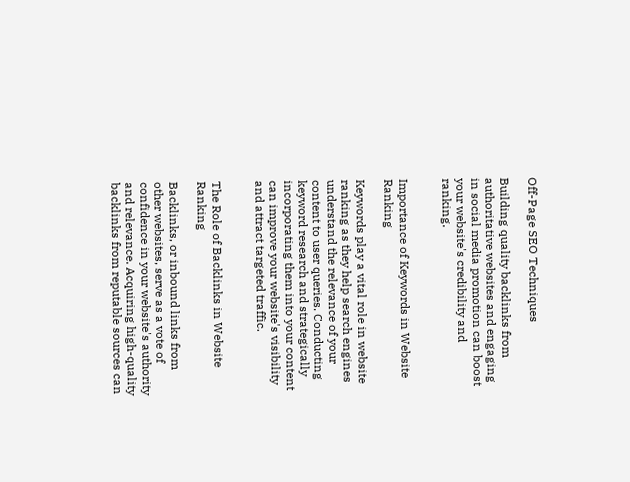Off-Page SEO Techniques

Building quality backlinks from authoritative websites and engaging in social media promotion can boost your website's credibility and ranking.


Importance of Keywords in Website Ranking

Keywords play a vital role in website ranking as they help search engines understand the relevance of your content to user queries. Conducting keyword research and strategically incorporating them into your content can improve your website's visibility and attract targeted traffic.


The Role of Backlinks in Website Ranking

Backlinks, or inbound links from other websites, serve as a vote of confidence in your website's authority and relevance. Acquiring high-quality backlinks from reputable sources can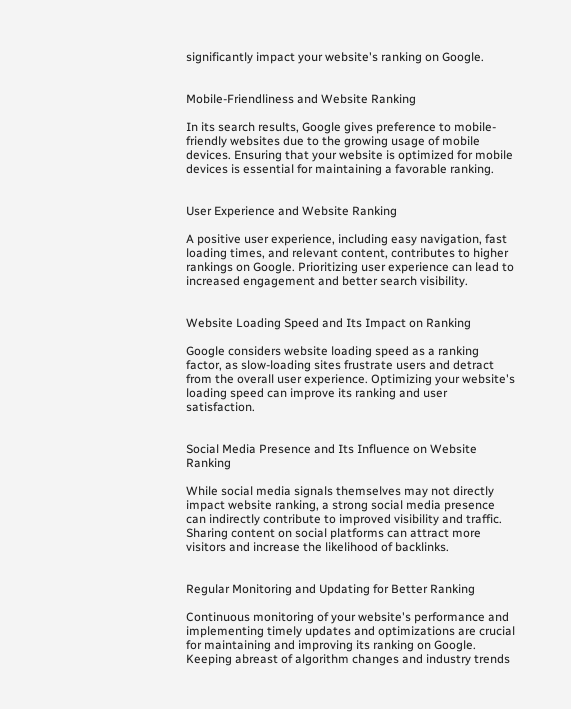significantly impact your website's ranking on Google.


Mobile-Friendliness and Website Ranking

In its search results, Google gives preference to mobile-friendly websites due to the growing usage of mobile devices. Ensuring that your website is optimized for mobile devices is essential for maintaining a favorable ranking.


User Experience and Website Ranking

A positive user experience, including easy navigation, fast loading times, and relevant content, contributes to higher rankings on Google. Prioritizing user experience can lead to increased engagement and better search visibility.


Website Loading Speed and Its Impact on Ranking

Google considers website loading speed as a ranking factor, as slow-loading sites frustrate users and detract from the overall user experience. Optimizing your website's loading speed can improve its ranking and user satisfaction.


Social Media Presence and Its Influence on Website Ranking

While social media signals themselves may not directly impact website ranking, a strong social media presence can indirectly contribute to improved visibility and traffic. Sharing content on social platforms can attract more visitors and increase the likelihood of backlinks.


Regular Monitoring and Updating for Better Ranking

Continuous monitoring of your website's performance and implementing timely updates and optimizations are crucial for maintaining and improving its ranking on Google. Keeping abreast of algorithm changes and industry trends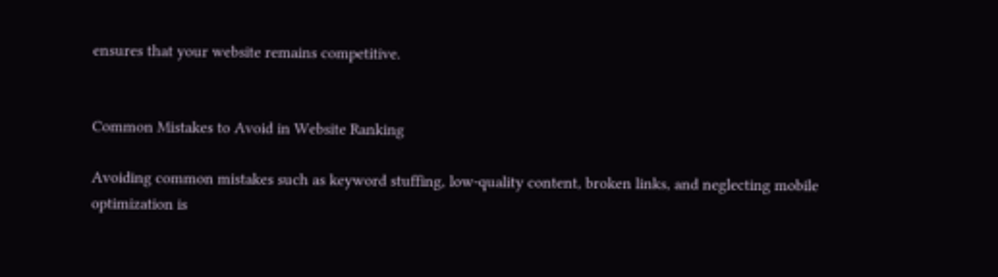ensures that your website remains competitive.


Common Mistakes to Avoid in Website Ranking

Avoiding common mistakes such as keyword stuffing, low-quality content, broken links, and neglecting mobile optimization is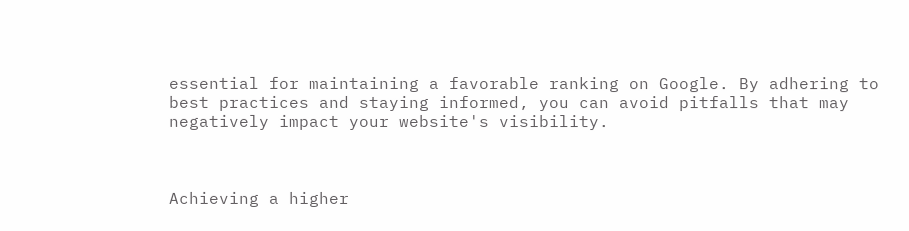essential for maintaining a favorable ranking on Google. By adhering to best practices and staying informed, you can avoid pitfalls that may negatively impact your website's visibility.



Achieving a higher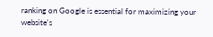ranking on Google is essential for maximizing your website's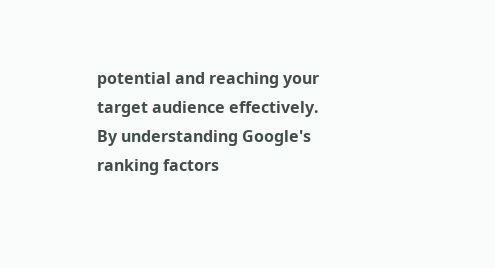potential and reaching your target audience effectively. By understanding Google's ranking factors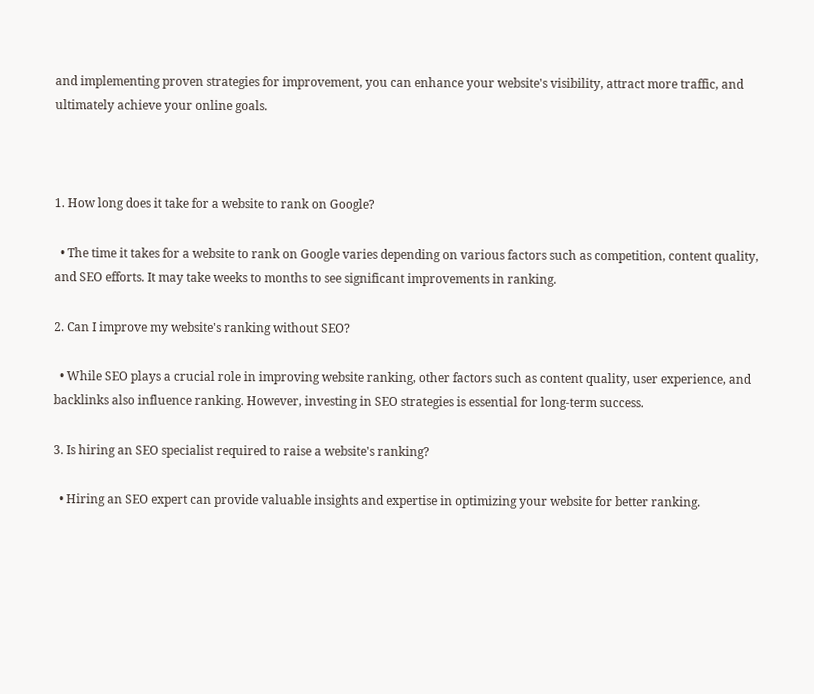and implementing proven strategies for improvement, you can enhance your website's visibility, attract more traffic, and ultimately achieve your online goals.



1. How long does it take for a website to rank on Google?

  • The time it takes for a website to rank on Google varies depending on various factors such as competition, content quality, and SEO efforts. It may take weeks to months to see significant improvements in ranking.

2. Can I improve my website's ranking without SEO?

  • While SEO plays a crucial role in improving website ranking, other factors such as content quality, user experience, and backlinks also influence ranking. However, investing in SEO strategies is essential for long-term success.

3. Is hiring an SEO specialist required to raise a website's ranking?

  • Hiring an SEO expert can provide valuable insights and expertise in optimizing your website for better ranking.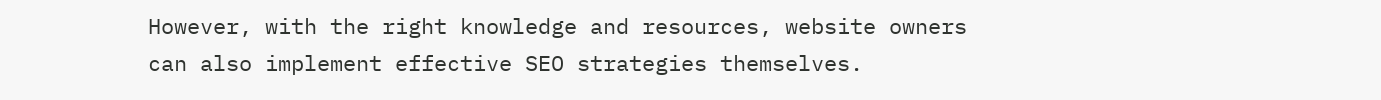However, with the right knowledge and resources, website owners can also implement effective SEO strategies themselves.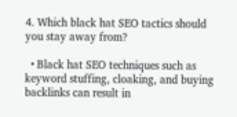4. Which black hat SEO tactics should you stay away from?

  • Black hat SEO techniques such as keyword stuffing, cloaking, and buying backlinks can result in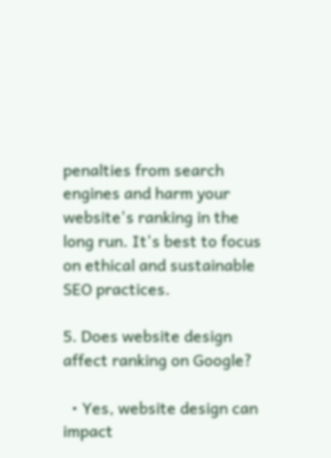penalties from search engines and harm your website's ranking in the long run. It's best to focus on ethical and sustainable SEO practices.

5. Does website design affect ranking on Google?

  • Yes, website design can impact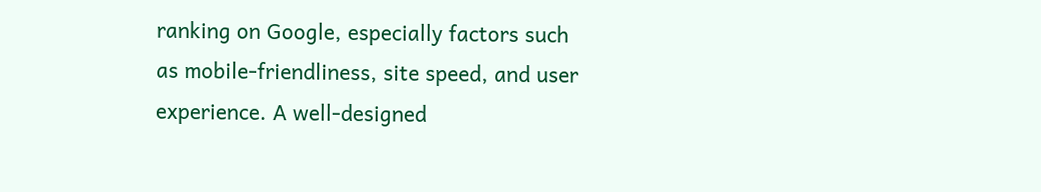ranking on Google, especially factors such as mobile-friendliness, site speed, and user experience. A well-designed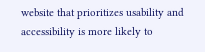website that prioritizes usability and accessibility is more likely to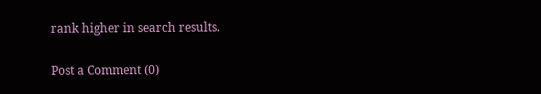rank higher in search results.

Post a Comment (0)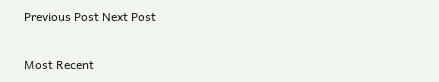Previous Post Next Post

Most Recent